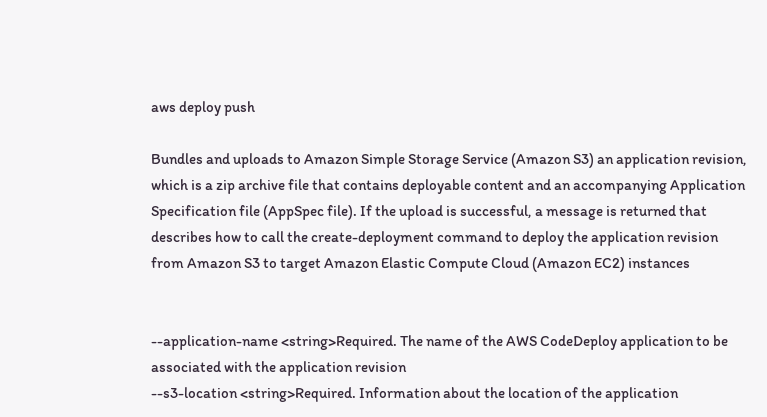aws deploy push

Bundles and uploads to Amazon Simple Storage Service (Amazon S3) an application revision, which is a zip archive file that contains deployable content and an accompanying Application Specification file (AppSpec file). If the upload is successful, a message is returned that describes how to call the create-deployment command to deploy the application revision from Amazon S3 to target Amazon Elastic Compute Cloud (Amazon EC2) instances


--application-name <string>Required. The name of the AWS CodeDeploy application to be associated with the application revision
--s3-location <string>Required. Information about the location of the application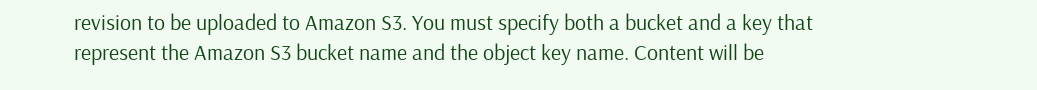revision to be uploaded to Amazon S3. You must specify both a bucket and a key that represent the Amazon S3 bucket name and the object key name. Content will be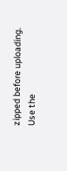zipped before uploading. Use the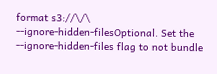format s3://\/\
--ignore-hidden-filesOptional. Set the --ignore-hidden-files flag to not bundle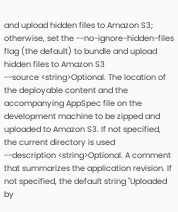and upload hidden files to Amazon S3; otherwise, set the --no-ignore-hidden-files flag (the default) to bundle and upload hidden files to Amazon S3
--source <string>Optional. The location of the deployable content and the accompanying AppSpec file on the development machine to be zipped and uploaded to Amazon S3. If not specified, the current directory is used
--description <string>Optional. A comment that summarizes the application revision. If not specified, the default string "Uploaded by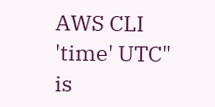AWS CLI 'time' UTC" is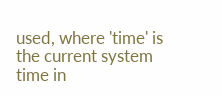used, where 'time' is the current system time in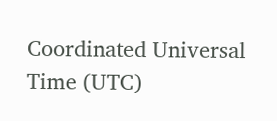Coordinated Universal Time (UTC)